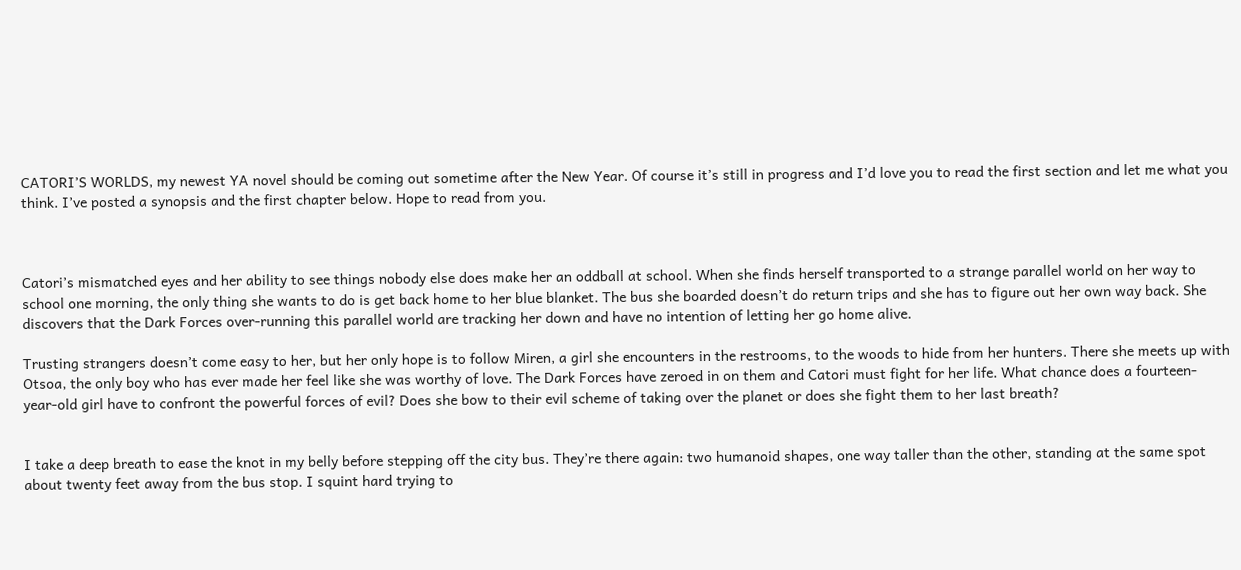CATORI’S WORLDS, my newest YA novel should be coming out sometime after the New Year. Of course it’s still in progress and I’d love you to read the first section and let me what you think. I’ve posted a synopsis and the first chapter below. Hope to read from you.



Catori’s mismatched eyes and her ability to see things nobody else does make her an oddball at school. When she finds herself transported to a strange parallel world on her way to school one morning, the only thing she wants to do is get back home to her blue blanket. The bus she boarded doesn’t do return trips and she has to figure out her own way back. She discovers that the Dark Forces over-running this parallel world are tracking her down and have no intention of letting her go home alive.

Trusting strangers doesn’t come easy to her, but her only hope is to follow Miren, a girl she encounters in the restrooms, to the woods to hide from her hunters. There she meets up with Otsoa, the only boy who has ever made her feel like she was worthy of love. The Dark Forces have zeroed in on them and Catori must fight for her life. What chance does a fourteen-year-old girl have to confront the powerful forces of evil? Does she bow to their evil scheme of taking over the planet or does she fight them to her last breath?


I take a deep breath to ease the knot in my belly before stepping off the city bus. They’re there again: two humanoid shapes, one way taller than the other, standing at the same spot about twenty feet away from the bus stop. I squint hard trying to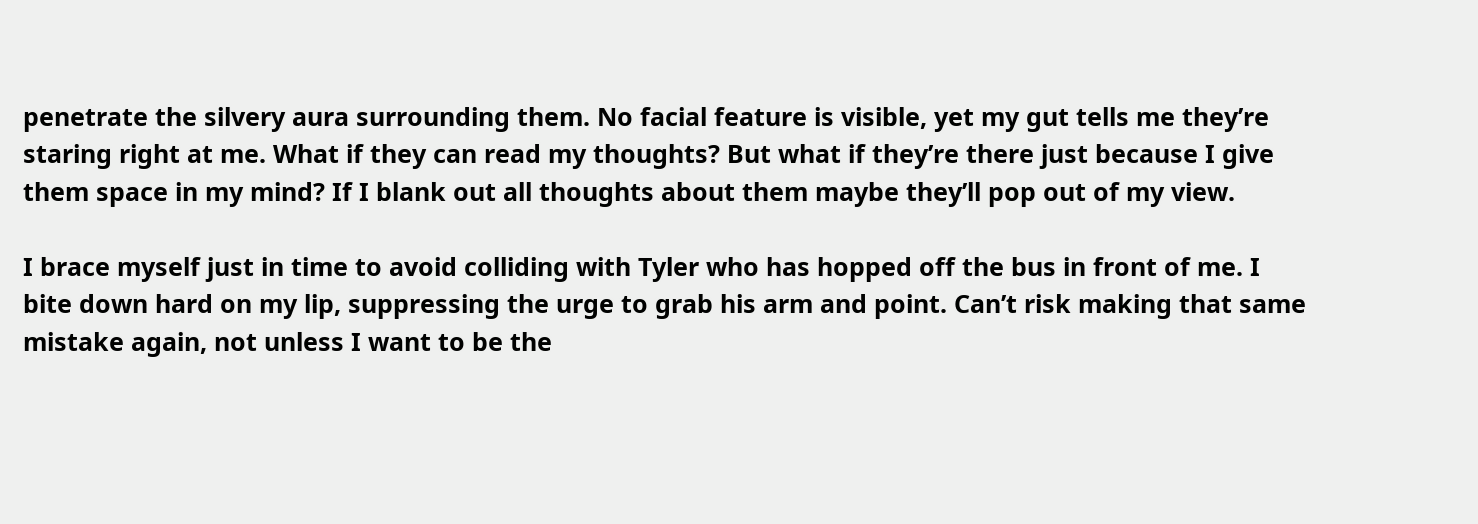penetrate the silvery aura surrounding them. No facial feature is visible, yet my gut tells me they’re staring right at me. What if they can read my thoughts? But what if they’re there just because I give them space in my mind? If I blank out all thoughts about them maybe they’ll pop out of my view.

I brace myself just in time to avoid colliding with Tyler who has hopped off the bus in front of me. I bite down hard on my lip, suppressing the urge to grab his arm and point. Can’t risk making that same mistake again, not unless I want to be the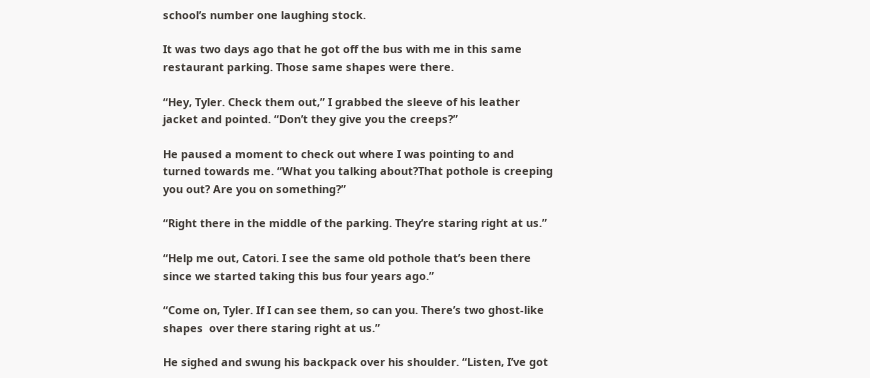school’s number one laughing stock.

It was two days ago that he got off the bus with me in this same restaurant parking. Those same shapes were there.

“Hey, Tyler. Check them out,” I grabbed the sleeve of his leather jacket and pointed. “Don’t they give you the creeps?”

He paused a moment to check out where I was pointing to and turned towards me. “What you talking about?That pothole is creeping you out? Are you on something?”

“Right there in the middle of the parking. They’re staring right at us.”

“Help me out, Catori. I see the same old pothole that’s been there since we started taking this bus four years ago.”

“Come on, Tyler. If I can see them, so can you. There’s two ghost-like shapes  over there staring right at us.”

He sighed and swung his backpack over his shoulder. “Listen, I’ve got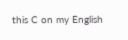this C on my English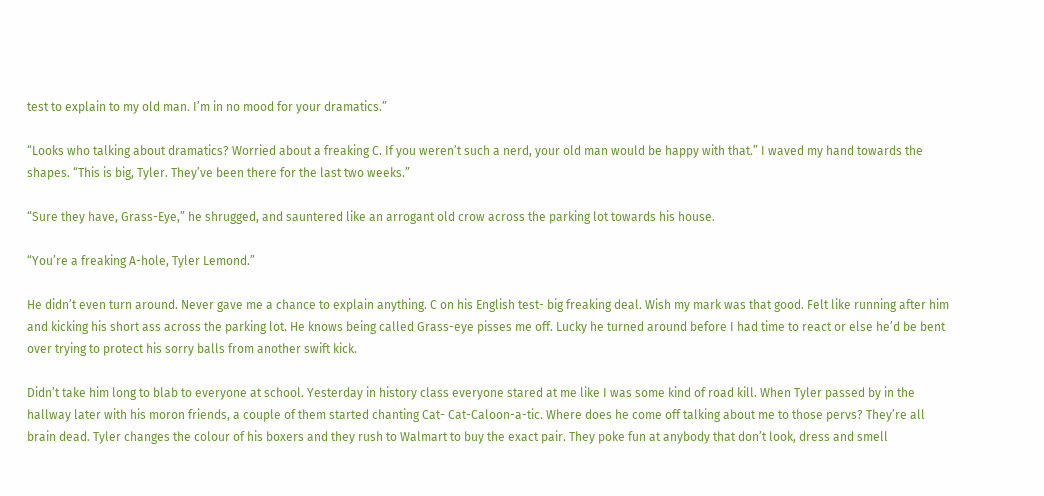test to explain to my old man. I’m in no mood for your dramatics.”

“Looks who talking about dramatics? Worried about a freaking C. If you weren’t such a nerd, your old man would be happy with that.” I waved my hand towards the shapes. “This is big, Tyler. They’ve been there for the last two weeks.”

“Sure they have, Grass-Eye,” he shrugged, and sauntered like an arrogant old crow across the parking lot towards his house.

“You’re a freaking A-hole, Tyler Lemond.”

He didn’t even turn around. Never gave me a chance to explain anything. C on his English test- big freaking deal. Wish my mark was that good. Felt like running after him and kicking his short ass across the parking lot. He knows being called Grass-eye pisses me off. Lucky he turned around before I had time to react or else he’d be bent over trying to protect his sorry balls from another swift kick.

Didn’t take him long to blab to everyone at school. Yesterday in history class everyone stared at me like I was some kind of road kill. When Tyler passed by in the hallway later with his moron friends, a couple of them started chanting Cat- Cat-Caloon-a-tic. Where does he come off talking about me to those pervs? They’re all brain dead. Tyler changes the colour of his boxers and they rush to Walmart to buy the exact pair. They poke fun at anybody that don’t look, dress and smell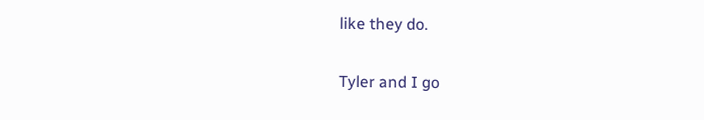like they do.

Tyler and I go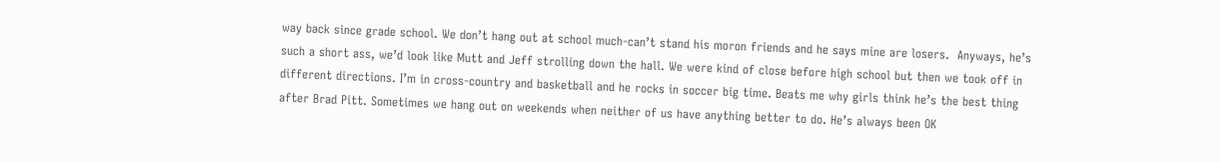way back since grade school. We don’t hang out at school much-can’t stand his moron friends and he says mine are losers.  Anyways, he’s such a short ass, we’d look like Mutt and Jeff strolling down the hall. We were kind of close before high school but then we took off in different directions. I’m in cross-country and basketball and he rocks in soccer big time. Beats me why girls think he’s the best thing after Brad Pitt. Sometimes we hang out on weekends when neither of us have anything better to do. He’s always been OK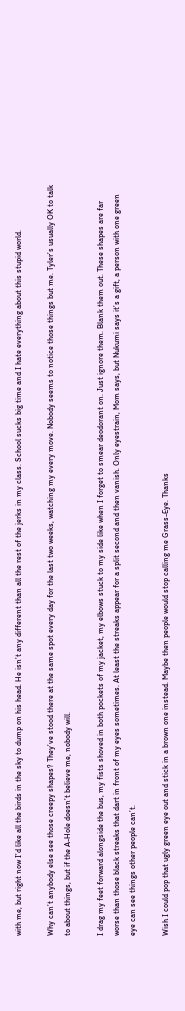with me, but right now I’d like all the birds in the sky to dump on his head. He isn’t any different than all the rest of the jerks in my class. School sucks big time and I hate everything about this stupid world.

Why can’t anybody else see those creepy shapes? They’ve stood there at the same spot every day for the last two weeks, watching my every move. Nobody seems to notice those things but me. Tyler’s usually OK to talk to about things, but if the A-Hole doesn’t believe me, nobody will.

I drag my feet forward alongside the bus, my fists shoved in both pockets of my jacket, my elbows stuck to my side like when I forget to smear deodorant on. Just ignore them. Blank them out. These shapes are far worse than those black streaks that dart in front of my eyes sometimes. At least the streaks appear for a split second and then vanish. Only eyestrain, Mom says, but Nukumi says it’s a gift, a person with one green eye can see things other people can’t.

Wish I could pop that ugly green eye out and stick in a brown one instead. Maybe then people would stop calling me Grass-Eye. Thanks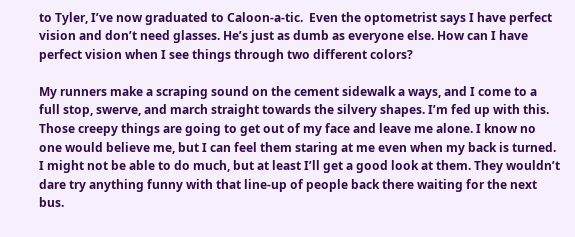to Tyler, I’ve now graduated to Caloon-a-tic.  Even the optometrist says I have perfect vision and don’t need glasses. He’s just as dumb as everyone else. How can I have perfect vision when I see things through two different colors?

My runners make a scraping sound on the cement sidewalk a ways, and I come to a full stop, swerve, and march straight towards the silvery shapes. I’m fed up with this. Those creepy things are going to get out of my face and leave me alone. I know no one would believe me, but I can feel them staring at me even when my back is turned. I might not be able to do much, but at least I’ll get a good look at them. They wouldn’t dare try anything funny with that line-up of people back there waiting for the next bus.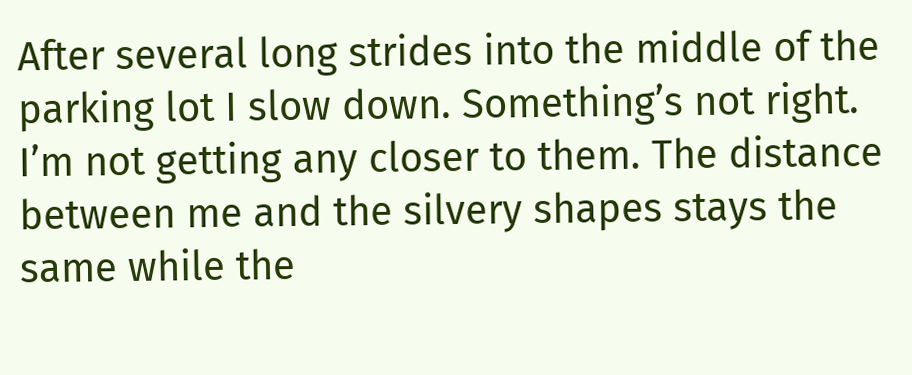After several long strides into the middle of the parking lot I slow down. Something’s not right. I’m not getting any closer to them. The distance between me and the silvery shapes stays the same while the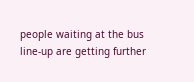people waiting at the bus line-up are getting further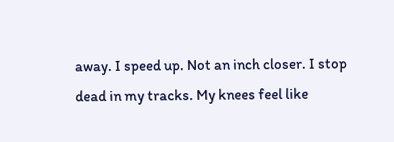away. I speed up. Not an inch closer. I stop dead in my tracks. My knees feel like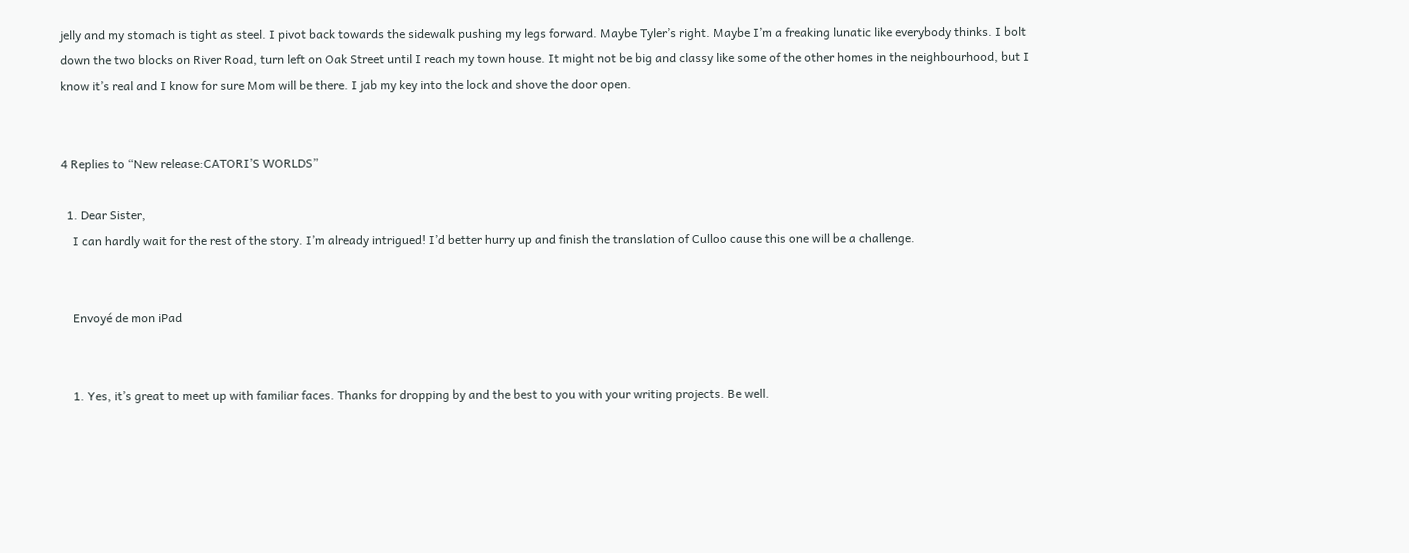jelly and my stomach is tight as steel. I pivot back towards the sidewalk pushing my legs forward. Maybe Tyler’s right. Maybe I’m a freaking lunatic like everybody thinks. I bolt down the two blocks on River Road, turn left on Oak Street until I reach my town house. It might not be big and classy like some of the other homes in the neighbourhood, but I know it’s real and I know for sure Mom will be there. I jab my key into the lock and shove the door open.


4 Replies to “New release:CATORI’S WORLDS”

  1. Dear Sister,
    I can hardly wait for the rest of the story. I’m already intrigued! I’d better hurry up and finish the translation of Culloo cause this one will be a challenge.


    Envoyé de mon iPad


    1. Yes, it’s great to meet up with familiar faces. Thanks for dropping by and the best to you with your writing projects. Be well.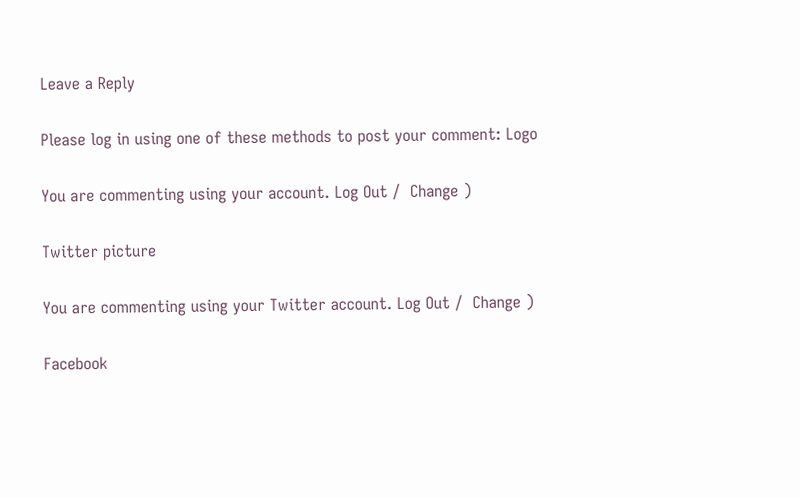Leave a Reply

Please log in using one of these methods to post your comment: Logo

You are commenting using your account. Log Out /  Change )

Twitter picture

You are commenting using your Twitter account. Log Out /  Change )

Facebook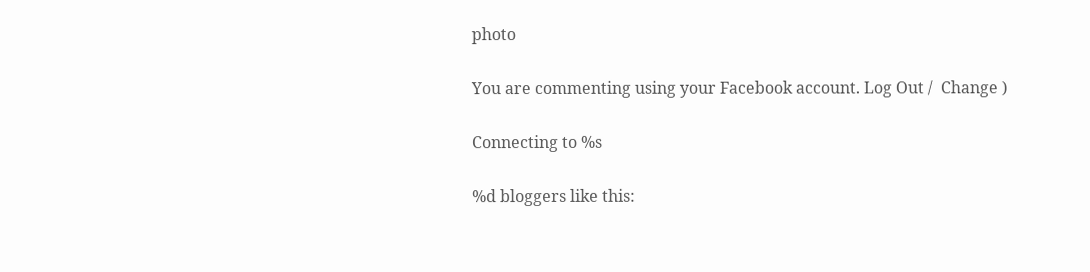photo

You are commenting using your Facebook account. Log Out /  Change )

Connecting to %s

%d bloggers like this: